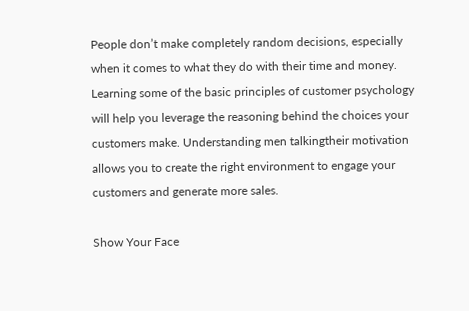People don’t make completely random decisions, especially when it comes to what they do with their time and money. Learning some of the basic principles of customer psychology will help you leverage the reasoning behind the choices your customers make. Understanding men talkingtheir motivation allows you to create the right environment to engage your customers and generate more sales.

Show Your Face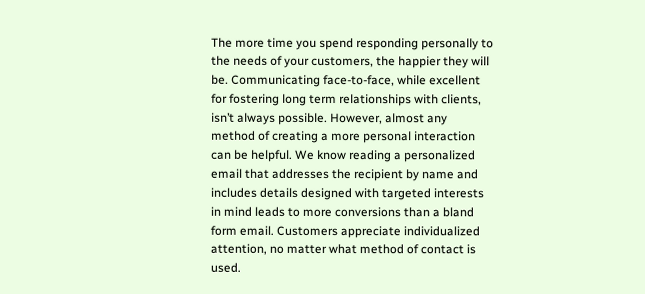The more time you spend responding personally to the needs of your customers, the happier they will be. Communicating face-to-face, while excellent for fostering long term relationships with clients, isn’t always possible. However, almost any method of creating a more personal interaction can be helpful. We know reading a personalized email that addresses the recipient by name and includes details designed with targeted interests in mind leads to more conversions than a bland form email. Customers appreciate individualized attention, no matter what method of contact is used.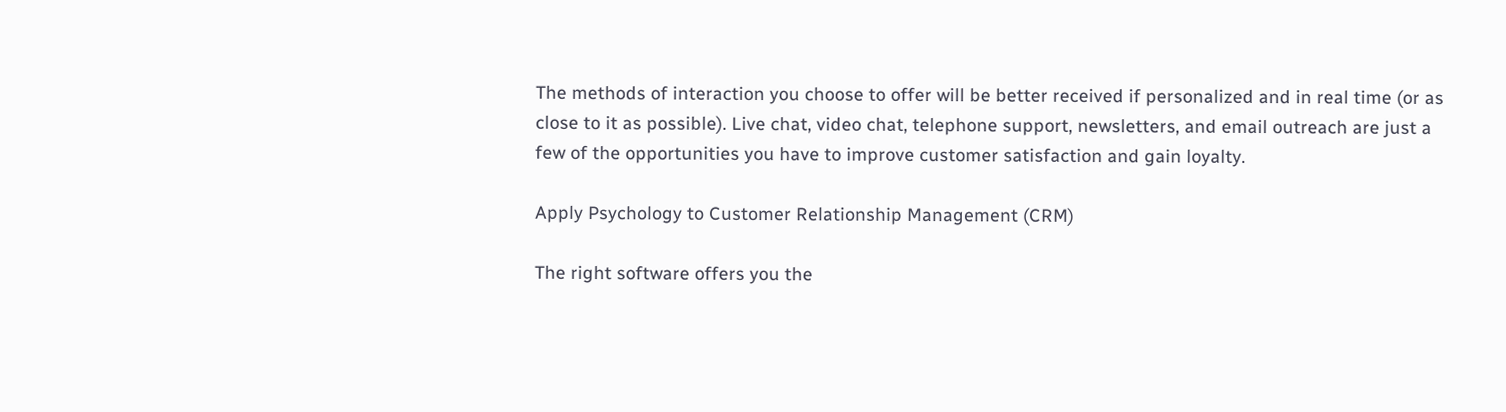The methods of interaction you choose to offer will be better received if personalized and in real time (or as close to it as possible). Live chat, video chat, telephone support, newsletters, and email outreach are just a few of the opportunities you have to improve customer satisfaction and gain loyalty.

Apply Psychology to Customer Relationship Management (CRM)

The right software offers you the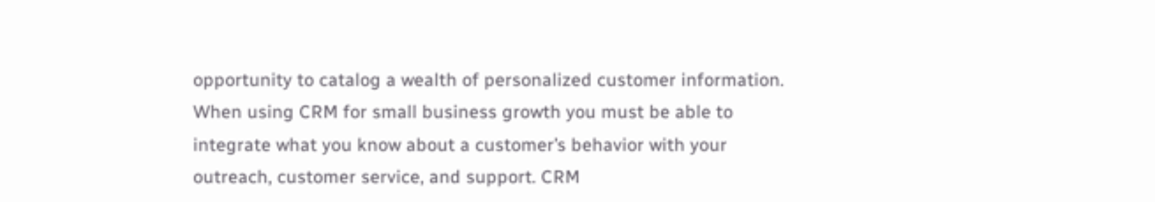opportunity to catalog a wealth of personalized customer information. When using CRM for small business growth you must be able to integrate what you know about a customer’s behavior with your outreach, customer service, and support. CRM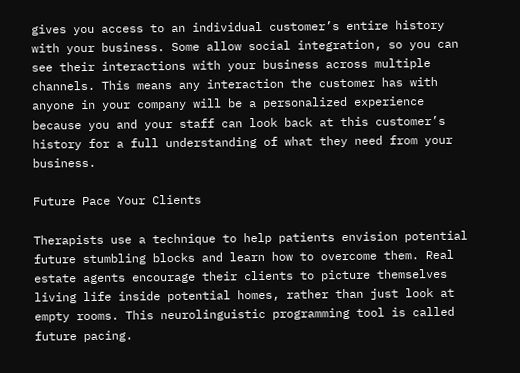gives you access to an individual customer’s entire history with your business. Some allow social integration, so you can see their interactions with your business across multiple channels. This means any interaction the customer has with anyone in your company will be a personalized experience because you and your staff can look back at this customer’s history for a full understanding of what they need from your business.

Future Pace Your Clients

Therapists use a technique to help patients envision potential future stumbling blocks and learn how to overcome them. Real estate agents encourage their clients to picture themselves living life inside potential homes, rather than just look at empty rooms. This neurolinguistic programming tool is called future pacing.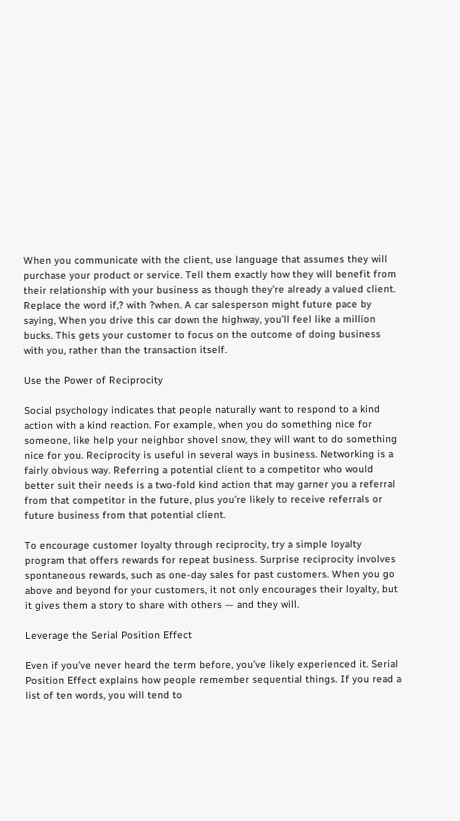When you communicate with the client, use language that assumes they will purchase your product or service. Tell them exactly how they will benefit from their relationship with your business as though they’re already a valued client. Replace the word if,? with ?when. A car salesperson might future pace by saying, When you drive this car down the highway, you’ll feel like a million bucks. This gets your customer to focus on the outcome of doing business with you, rather than the transaction itself.

Use the Power of Reciprocity

Social psychology indicates that people naturally want to respond to a kind action with a kind reaction. For example, when you do something nice for someone, like help your neighbor shovel snow, they will want to do something nice for you. Reciprocity is useful in several ways in business. Networking is a fairly obvious way. Referring a potential client to a competitor who would better suit their needs is a two-fold kind action that may garner you a referral from that competitor in the future, plus you’re likely to receive referrals or future business from that potential client.

To encourage customer loyalty through reciprocity, try a simple loyalty program that offers rewards for repeat business. Surprise reciprocity involves spontaneous rewards, such as one-day sales for past customers. When you go above and beyond for your customers, it not only encourages their loyalty, but it gives them a story to share with others — and they will.

Leverage the Serial Position Effect

Even if you’ve never heard the term before, you’ve likely experienced it. Serial Position Effect explains how people remember sequential things. If you read a list of ten words, you will tend to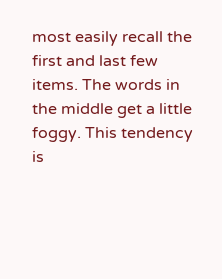most easily recall the first and last few items. The words in the middle get a little foggy. This tendency is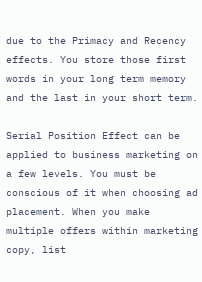due to the Primacy and Recency effects. You store those first words in your long term memory and the last in your short term.

Serial Position Effect can be applied to business marketing on a few levels. You must be conscious of it when choosing ad placement. When you make multiple offers within marketing copy, list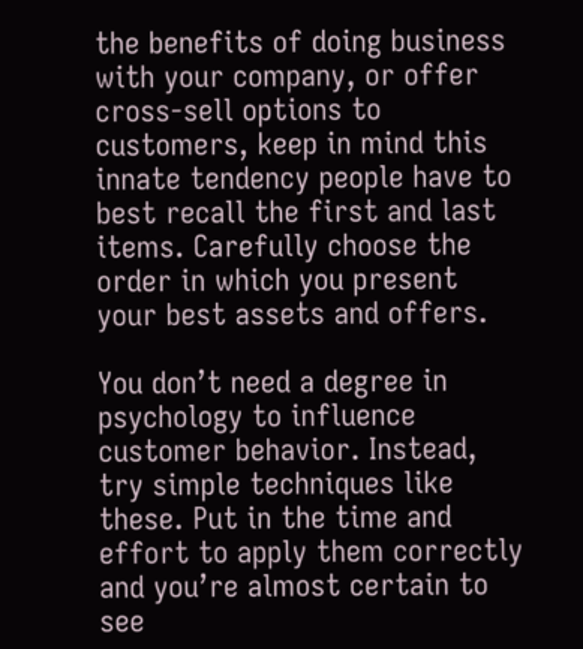the benefits of doing business with your company, or offer cross-sell options to customers, keep in mind this innate tendency people have to best recall the first and last items. Carefully choose the order in which you present your best assets and offers.

You don’t need a degree in psychology to influence customer behavior. Instead, try simple techniques like these. Put in the time and effort to apply them correctly and you’re almost certain to see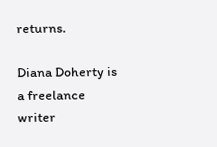returns.

Diana Doherty is a freelance writer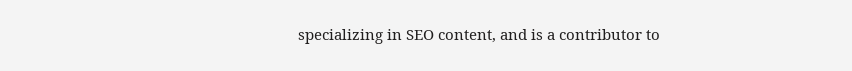specializing in SEO content, and is a contributor to